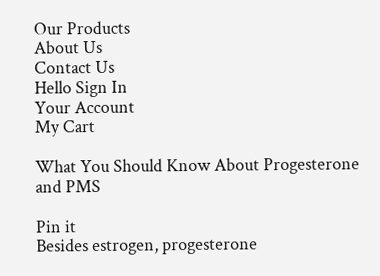Our Products
About Us
Contact Us
Hello Sign In
Your Account
My Cart

What You Should Know About Progesterone and PMS

Pin it
Besides estrogen, progesterone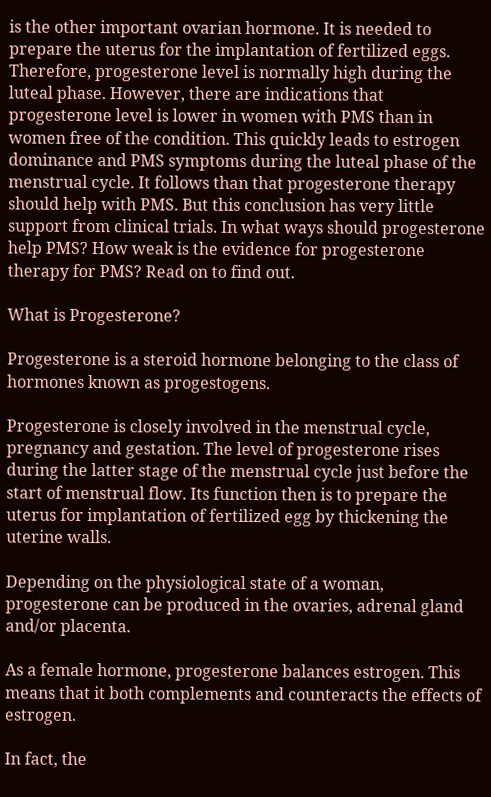is the other important ovarian hormone. It is needed to prepare the uterus for the implantation of fertilized eggs. Therefore, progesterone level is normally high during the luteal phase. However, there are indications that progesterone level is lower in women with PMS than in women free of the condition. This quickly leads to estrogen dominance and PMS symptoms during the luteal phase of the menstrual cycle. It follows than that progesterone therapy should help with PMS. But this conclusion has very little support from clinical trials. In what ways should progesterone help PMS? How weak is the evidence for progesterone therapy for PMS? Read on to find out.

What is Progesterone?

Progesterone is a steroid hormone belonging to the class of hormones known as progestogens.

Progesterone is closely involved in the menstrual cycle, pregnancy and gestation. The level of progesterone rises during the latter stage of the menstrual cycle just before the start of menstrual flow. Its function then is to prepare the uterus for implantation of fertilized egg by thickening the uterine walls.

Depending on the physiological state of a woman, progesterone can be produced in the ovaries, adrenal gland and/or placenta.

As a female hormone, progesterone balances estrogen. This means that it both complements and counteracts the effects of estrogen.

In fact, the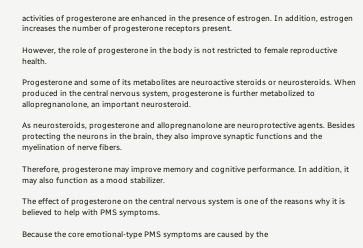activities of progesterone are enhanced in the presence of estrogen. In addition, estrogen increases the number of progesterone receptors present.

However, the role of progesterone in the body is not restricted to female reproductive health.

Progesterone and some of its metabolites are neuroactive steroids or neurosteroids. When produced in the central nervous system, progesterone is further metabolized to allopregnanolone, an important neurosteroid.

As neurosteroids, progesterone and allopregnanolone are neuroprotective agents. Besides protecting the neurons in the brain, they also improve synaptic functions and the myelination of nerve fibers.

Therefore, progesterone may improve memory and cognitive performance. In addition, it may also function as a mood stabilizer.

The effect of progesterone on the central nervous system is one of the reasons why it is believed to help with PMS symptoms.

Because the core emotional-type PMS symptoms are caused by the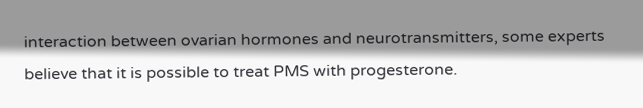interaction between ovarian hormones and neurotransmitters, some experts believe that it is possible to treat PMS with progesterone.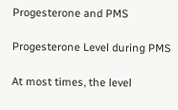Progesterone and PMS

Progesterone Level during PMS

At most times, the level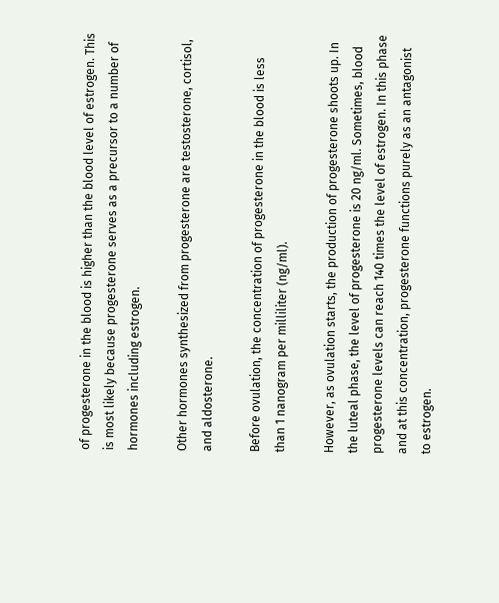of progesterone in the blood is higher than the blood level of estrogen. This is most likely because progesterone serves as a precursor to a number of hormones including estrogen.

Other hormones synthesized from progesterone are testosterone, cortisol, and aldosterone.

Before ovulation, the concentration of progesterone in the blood is less than 1 nanogram per milliliter (ng/ml).

However, as ovulation starts, the production of progesterone shoots up. In the luteal phase, the level of progesterone is 20 ng/ml. Sometimes, blood progesterone levels can reach 140 times the level of estrogen. In this phase and at this concentration, progesterone functions purely as an antagonist to estrogen.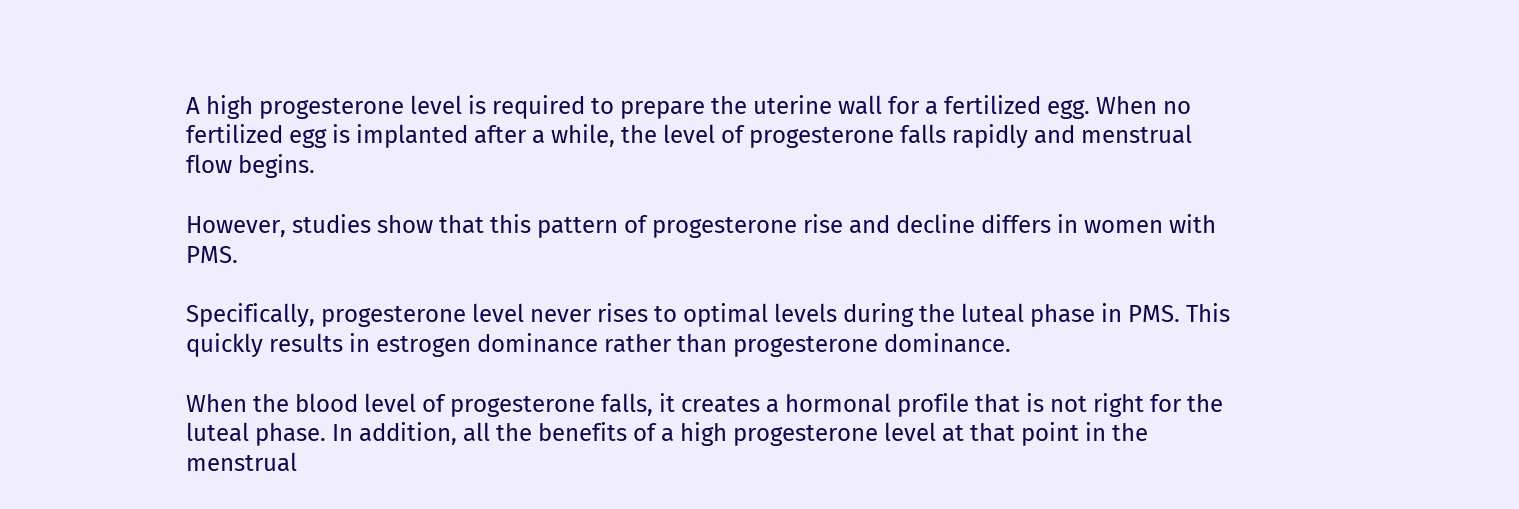A high progesterone level is required to prepare the uterine wall for a fertilized egg. When no fertilized egg is implanted after a while, the level of progesterone falls rapidly and menstrual flow begins.

However, studies show that this pattern of progesterone rise and decline differs in women with PMS.

Specifically, progesterone level never rises to optimal levels during the luteal phase in PMS. This quickly results in estrogen dominance rather than progesterone dominance.

When the blood level of progesterone falls, it creates a hormonal profile that is not right for the luteal phase. In addition, all the benefits of a high progesterone level at that point in the menstrual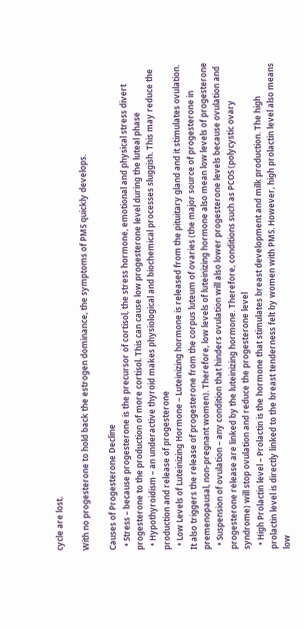cycle are lost.

With no progesterone to hold back the estrogen dominance, the symptoms of PMS quickly develops.

Causes of Progesterone Decline
  • Stress – because progesterone is the precursor of cortisol, the stress hormone, emotional and physical stress divert progesterone to the production of more cortisol. This can cause low progesterone level during the luteal phase
  • Hypothyroidism – an underactive thyroid makes physiological and biochemical processes sluggish. This may reduce the production and release of progesterone
  • Low Levels of Luteinizing Hormone – Luteinizing hormone is released from the pituitary gland and it stimulates ovulation. It also triggers the release of progesterone from the corpus luteum of ovaries (the major source of progesterone in premenopausal, non-pregnant women). Therefore, low levels of luteinizing hormone also mean low levels of progesterone
  • Suspension of ovulation – any condition that hinders ovulation will also lower progesterone levels because ovulation and progesterone release are linked by the luteinizing hormone. Therefore, conditions such as PCOS (polycystic ovary syndrome) will stop ovulation and reduce the progesterone level
  • High Prolactin level – Prolactin is the hormone that stimulates breast development and milk production. The high prolactin level is directly linked to the breast tenderness felt by women with PMS. However, high prolactin level also means low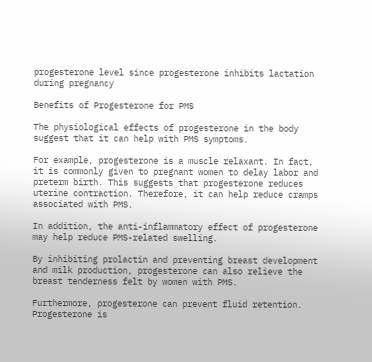progesterone level since progesterone inhibits lactation during pregnancy

Benefits of Progesterone for PMS

The physiological effects of progesterone in the body suggest that it can help with PMS symptoms.

For example, progesterone is a muscle relaxant. In fact, it is commonly given to pregnant women to delay labor and preterm birth. This suggests that progesterone reduces uterine contraction. Therefore, it can help reduce cramps associated with PMS.

In addition, the anti-inflammatory effect of progesterone may help reduce PMS-related swelling.

By inhibiting prolactin and preventing breast development and milk production, progesterone can also relieve the breast tenderness felt by women with PMS.

Furthermore, progesterone can prevent fluid retention. Progesterone is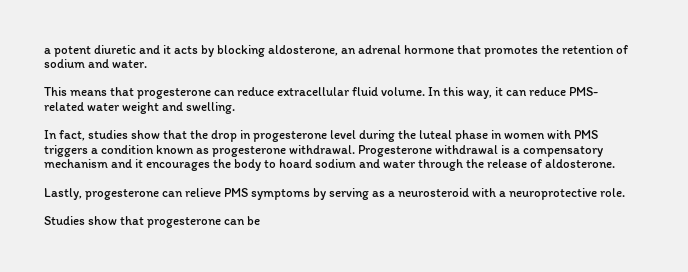a potent diuretic and it acts by blocking aldosterone, an adrenal hormone that promotes the retention of sodium and water.

This means that progesterone can reduce extracellular fluid volume. In this way, it can reduce PMS-related water weight and swelling.

In fact, studies show that the drop in progesterone level during the luteal phase in women with PMS triggers a condition known as progesterone withdrawal. Progesterone withdrawal is a compensatory mechanism and it encourages the body to hoard sodium and water through the release of aldosterone.

Lastly, progesterone can relieve PMS symptoms by serving as a neurosteroid with a neuroprotective role.

Studies show that progesterone can be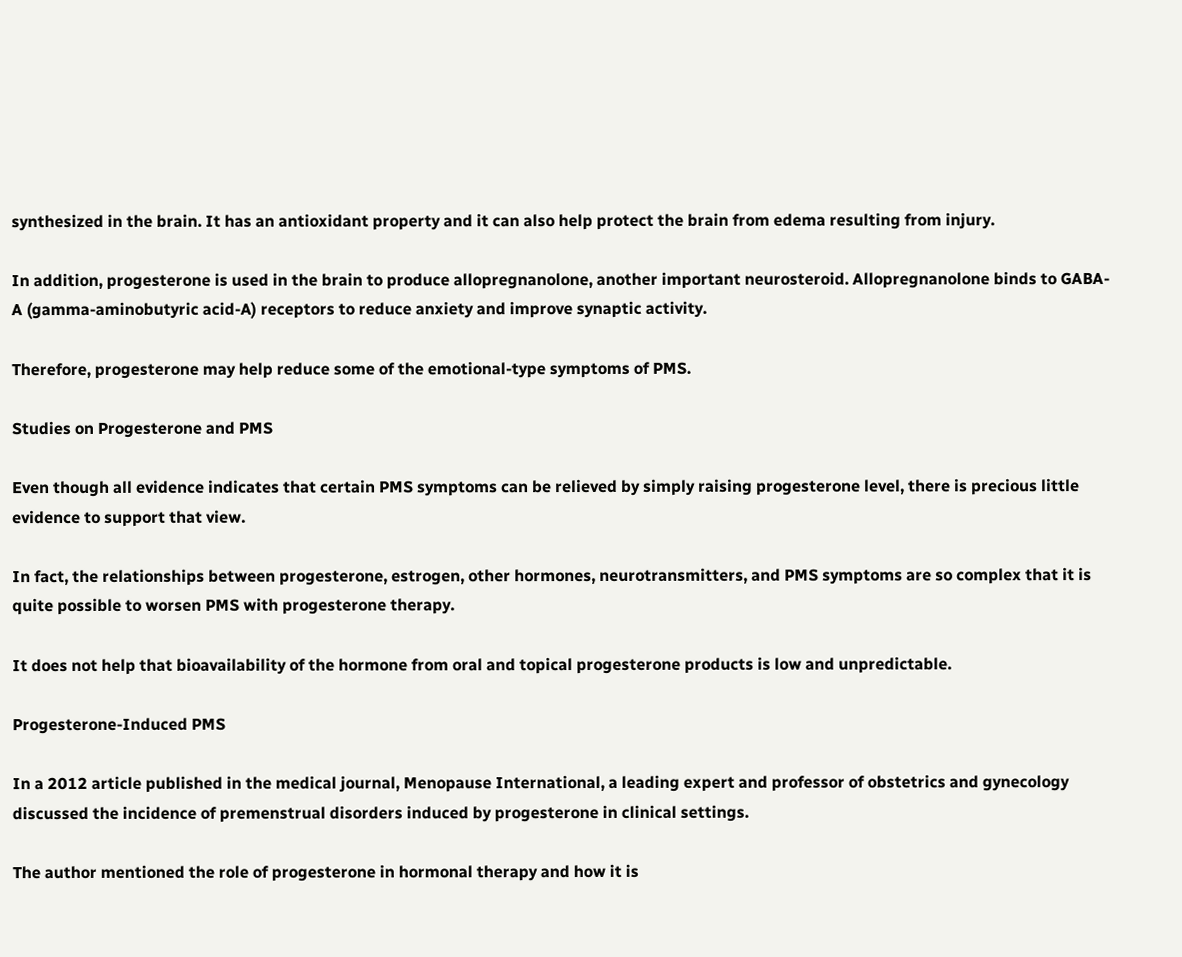synthesized in the brain. It has an antioxidant property and it can also help protect the brain from edema resulting from injury.

In addition, progesterone is used in the brain to produce allopregnanolone, another important neurosteroid. Allopregnanolone binds to GABA-A (gamma-aminobutyric acid-A) receptors to reduce anxiety and improve synaptic activity.

Therefore, progesterone may help reduce some of the emotional-type symptoms of PMS.

Studies on Progesterone and PMS

Even though all evidence indicates that certain PMS symptoms can be relieved by simply raising progesterone level, there is precious little evidence to support that view.

In fact, the relationships between progesterone, estrogen, other hormones, neurotransmitters, and PMS symptoms are so complex that it is quite possible to worsen PMS with progesterone therapy.

It does not help that bioavailability of the hormone from oral and topical progesterone products is low and unpredictable.

Progesterone-Induced PMS

In a 2012 article published in the medical journal, Menopause International, a leading expert and professor of obstetrics and gynecology discussed the incidence of premenstrual disorders induced by progesterone in clinical settings.

The author mentioned the role of progesterone in hormonal therapy and how it is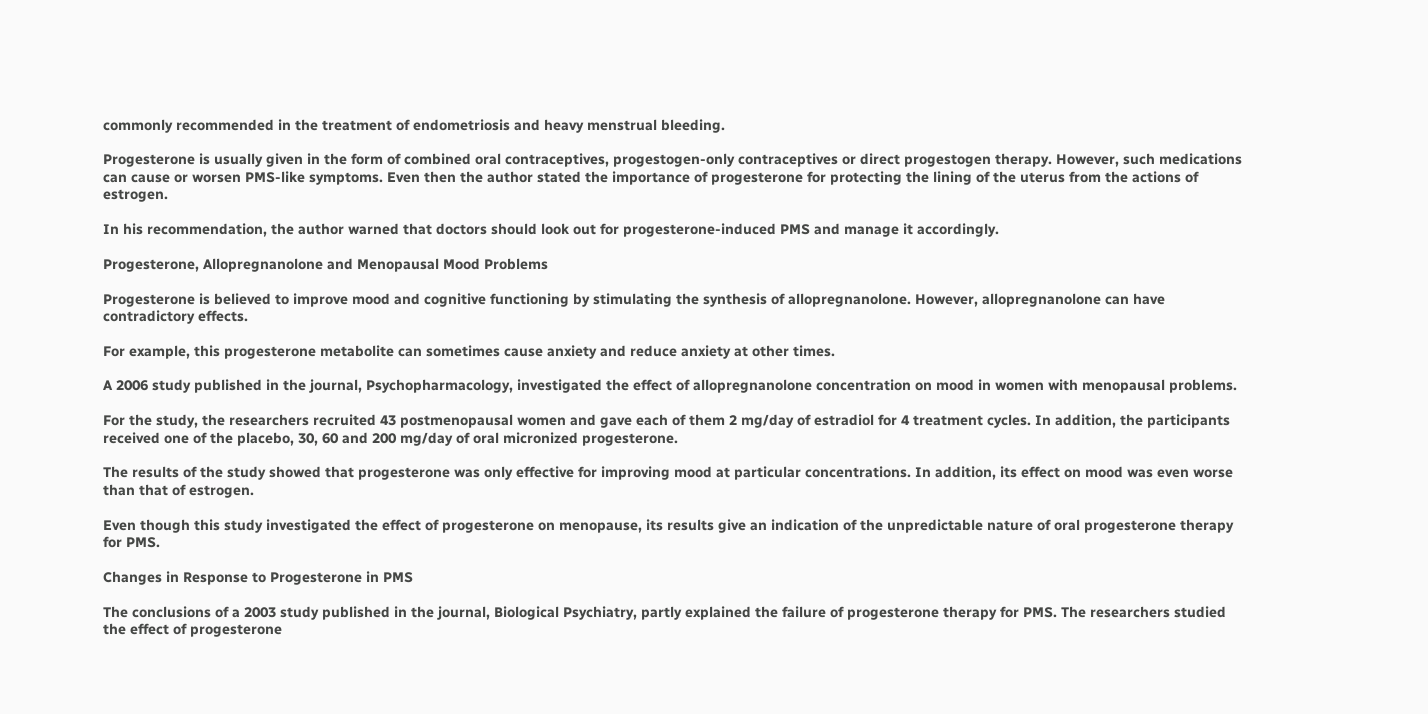commonly recommended in the treatment of endometriosis and heavy menstrual bleeding.

Progesterone is usually given in the form of combined oral contraceptives, progestogen-only contraceptives or direct progestogen therapy. However, such medications can cause or worsen PMS-like symptoms. Even then the author stated the importance of progesterone for protecting the lining of the uterus from the actions of estrogen.

In his recommendation, the author warned that doctors should look out for progesterone-induced PMS and manage it accordingly.

Progesterone, Allopregnanolone and Menopausal Mood Problems

Progesterone is believed to improve mood and cognitive functioning by stimulating the synthesis of allopregnanolone. However, allopregnanolone can have contradictory effects.

For example, this progesterone metabolite can sometimes cause anxiety and reduce anxiety at other times.

A 2006 study published in the journal, Psychopharmacology, investigated the effect of allopregnanolone concentration on mood in women with menopausal problems.

For the study, the researchers recruited 43 postmenopausal women and gave each of them 2 mg/day of estradiol for 4 treatment cycles. In addition, the participants received one of the placebo, 30, 60 and 200 mg/day of oral micronized progesterone.

The results of the study showed that progesterone was only effective for improving mood at particular concentrations. In addition, its effect on mood was even worse than that of estrogen.

Even though this study investigated the effect of progesterone on menopause, its results give an indication of the unpredictable nature of oral progesterone therapy for PMS.

Changes in Response to Progesterone in PMS

The conclusions of a 2003 study published in the journal, Biological Psychiatry, partly explained the failure of progesterone therapy for PMS. The researchers studied the effect of progesterone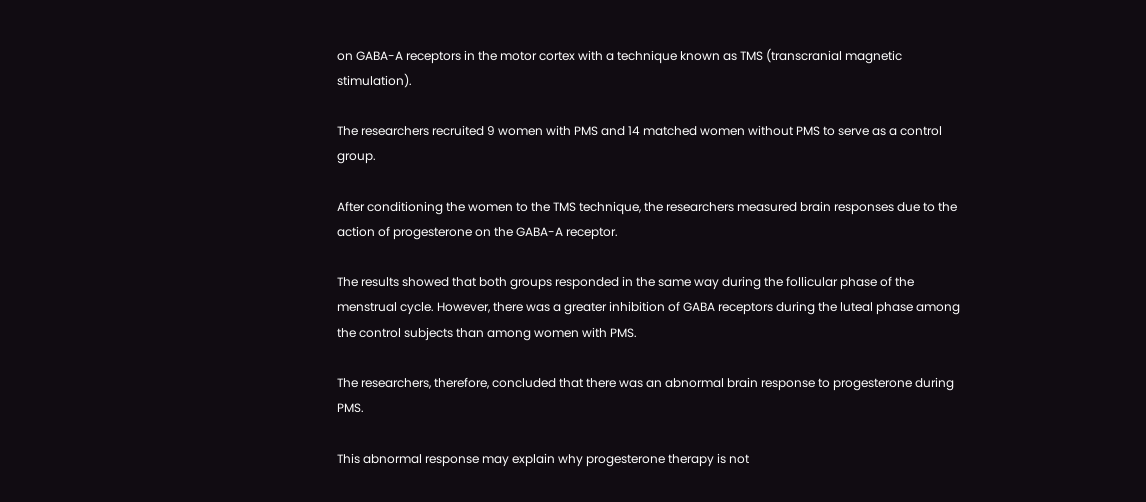on GABA-A receptors in the motor cortex with a technique known as TMS (transcranial magnetic stimulation).

The researchers recruited 9 women with PMS and 14 matched women without PMS to serve as a control group.

After conditioning the women to the TMS technique, the researchers measured brain responses due to the action of progesterone on the GABA-A receptor.

The results showed that both groups responded in the same way during the follicular phase of the menstrual cycle. However, there was a greater inhibition of GABA receptors during the luteal phase among the control subjects than among women with PMS.

The researchers, therefore, concluded that there was an abnormal brain response to progesterone during PMS.

This abnormal response may explain why progesterone therapy is not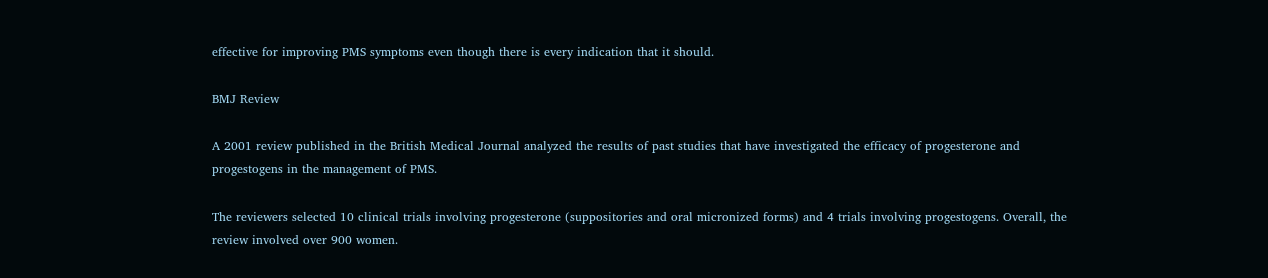effective for improving PMS symptoms even though there is every indication that it should.

BMJ Review

A 2001 review published in the British Medical Journal analyzed the results of past studies that have investigated the efficacy of progesterone and progestogens in the management of PMS.

The reviewers selected 10 clinical trials involving progesterone (suppositories and oral micronized forms) and 4 trials involving progestogens. Overall, the review involved over 900 women.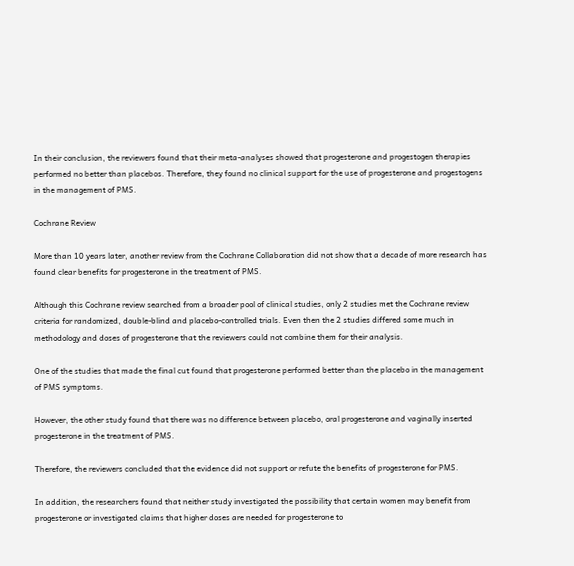In their conclusion, the reviewers found that their meta-analyses showed that progesterone and progestogen therapies performed no better than placebos. Therefore, they found no clinical support for the use of progesterone and progestogens in the management of PMS.

Cochrane Review

More than 10 years later, another review from the Cochrane Collaboration did not show that a decade of more research has found clear benefits for progesterone in the treatment of PMS.

Although this Cochrane review searched from a broader pool of clinical studies, only 2 studies met the Cochrane review criteria for randomized, double-blind and placebo-controlled trials. Even then the 2 studies differed some much in methodology and doses of progesterone that the reviewers could not combine them for their analysis.

One of the studies that made the final cut found that progesterone performed better than the placebo in the management of PMS symptoms.

However, the other study found that there was no difference between placebo, oral progesterone and vaginally inserted progesterone in the treatment of PMS.

Therefore, the reviewers concluded that the evidence did not support or refute the benefits of progesterone for PMS.

In addition, the researchers found that neither study investigated the possibility that certain women may benefit from progesterone or investigated claims that higher doses are needed for progesterone to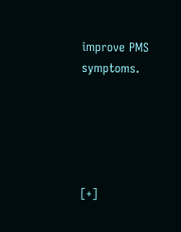improve PMS symptoms.





[+]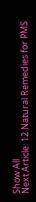Show All
Next Article: 12 Natural Remedies for PMS